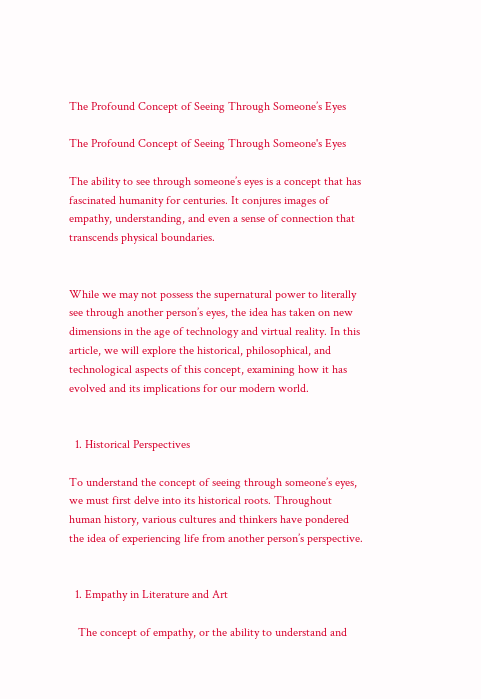The Profound Concept of Seeing Through Someone’s Eyes

The Profound Concept of Seeing Through Someone's Eyes

The ability to see through someone’s eyes is a concept that has fascinated humanity for centuries. It conjures images of empathy, understanding, and even a sense of connection that transcends physical boundaries.


While we may not possess the supernatural power to literally see through another person’s eyes, the idea has taken on new dimensions in the age of technology and virtual reality. In this article, we will explore the historical, philosophical, and technological aspects of this concept, examining how it has evolved and its implications for our modern world.


  1. Historical Perspectives

To understand the concept of seeing through someone’s eyes, we must first delve into its historical roots. Throughout human history, various cultures and thinkers have pondered the idea of experiencing life from another person’s perspective.


  1. Empathy in Literature and Art

   The concept of empathy, or the ability to understand and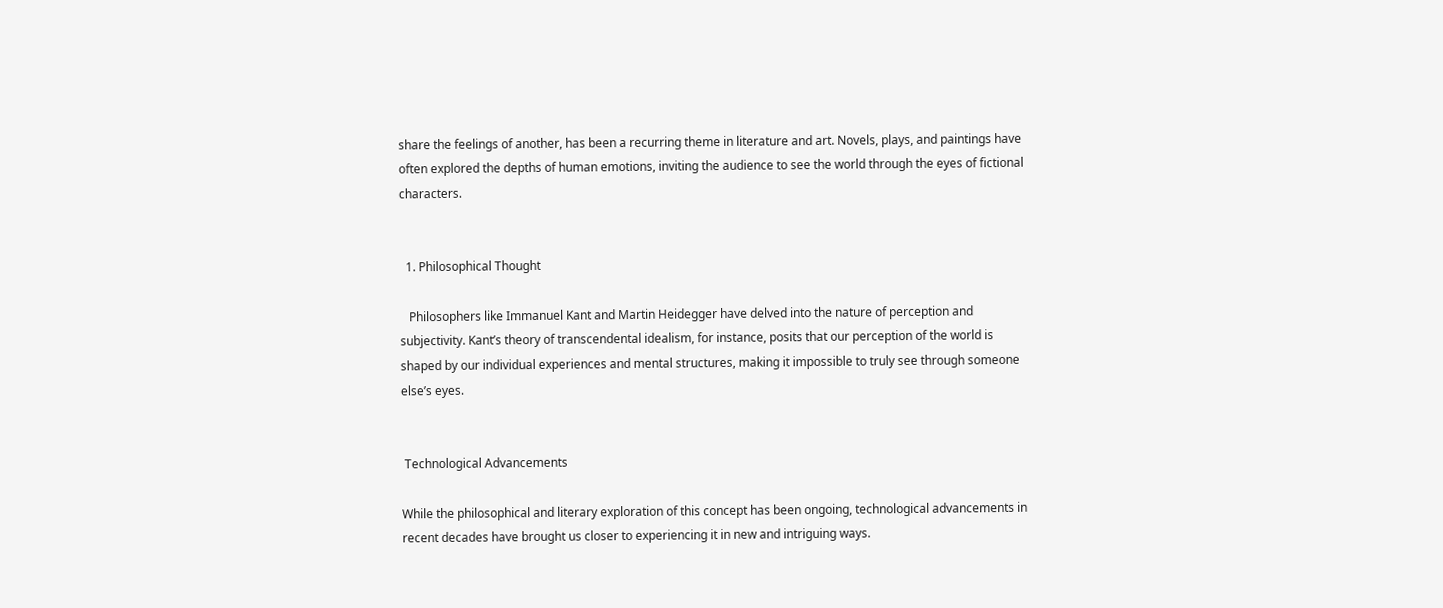share the feelings of another, has been a recurring theme in literature and art. Novels, plays, and paintings have often explored the depths of human emotions, inviting the audience to see the world through the eyes of fictional characters.


  1. Philosophical Thought

   Philosophers like Immanuel Kant and Martin Heidegger have delved into the nature of perception and subjectivity. Kant’s theory of transcendental idealism, for instance, posits that our perception of the world is shaped by our individual experiences and mental structures, making it impossible to truly see through someone else’s eyes.


 Technological Advancements

While the philosophical and literary exploration of this concept has been ongoing, technological advancements in recent decades have brought us closer to experiencing it in new and intriguing ways.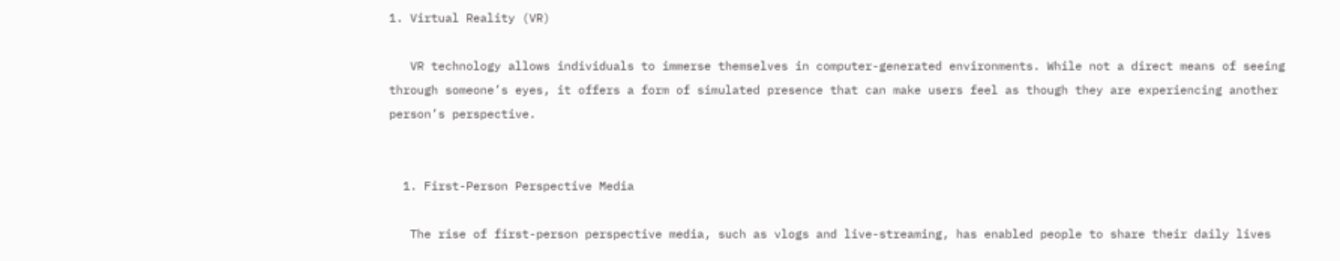1. Virtual Reality (VR)

   VR technology allows individuals to immerse themselves in computer-generated environments. While not a direct means of seeing through someone’s eyes, it offers a form of simulated presence that can make users feel as though they are experiencing another person’s perspective.


  1. First-Person Perspective Media

   The rise of first-person perspective media, such as vlogs and live-streaming, has enabled people to share their daily lives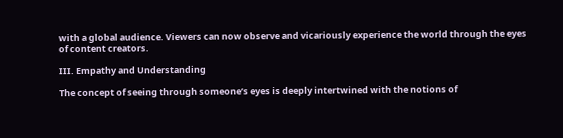with a global audience. Viewers can now observe and vicariously experience the world through the eyes of content creators.

III. Empathy and Understanding

The concept of seeing through someone’s eyes is deeply intertwined with the notions of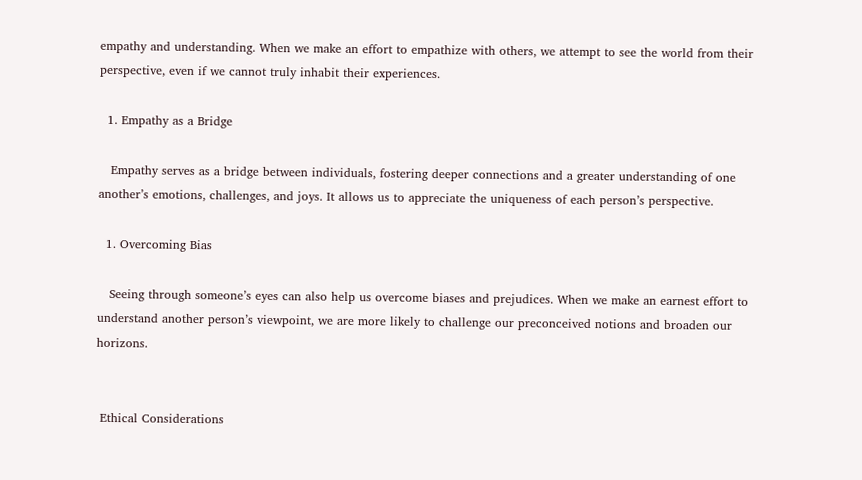empathy and understanding. When we make an effort to empathize with others, we attempt to see the world from their perspective, even if we cannot truly inhabit their experiences.

  1. Empathy as a Bridge

   Empathy serves as a bridge between individuals, fostering deeper connections and a greater understanding of one another’s emotions, challenges, and joys. It allows us to appreciate the uniqueness of each person’s perspective.

  1. Overcoming Bias

   Seeing through someone’s eyes can also help us overcome biases and prejudices. When we make an earnest effort to understand another person’s viewpoint, we are more likely to challenge our preconceived notions and broaden our horizons.


 Ethical Considerations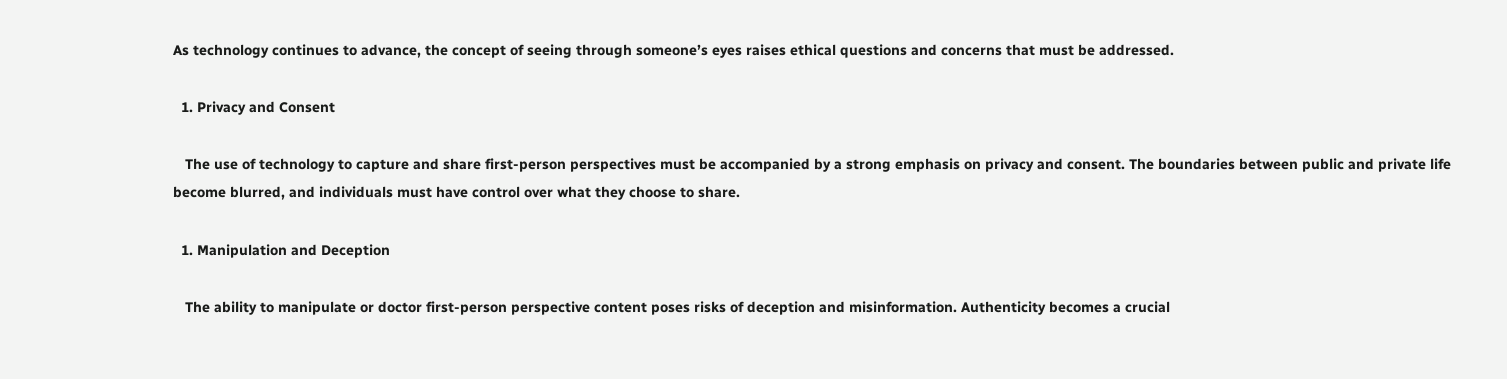As technology continues to advance, the concept of seeing through someone’s eyes raises ethical questions and concerns that must be addressed.

  1. Privacy and Consent

   The use of technology to capture and share first-person perspectives must be accompanied by a strong emphasis on privacy and consent. The boundaries between public and private life become blurred, and individuals must have control over what they choose to share.

  1. Manipulation and Deception

   The ability to manipulate or doctor first-person perspective content poses risks of deception and misinformation. Authenticity becomes a crucial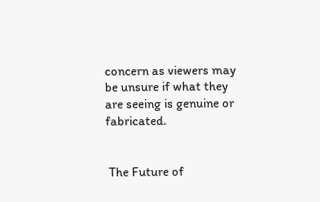concern as viewers may be unsure if what they are seeing is genuine or fabricated.


 The Future of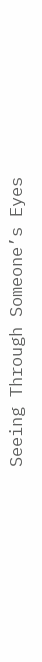Seeing Through Someone’s Eyes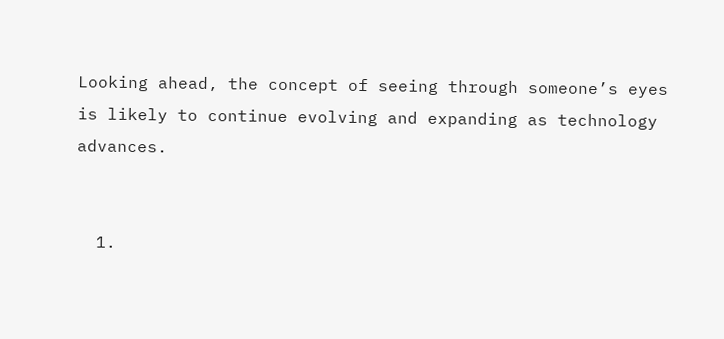Looking ahead, the concept of seeing through someone’s eyes is likely to continue evolving and expanding as technology advances.


  1.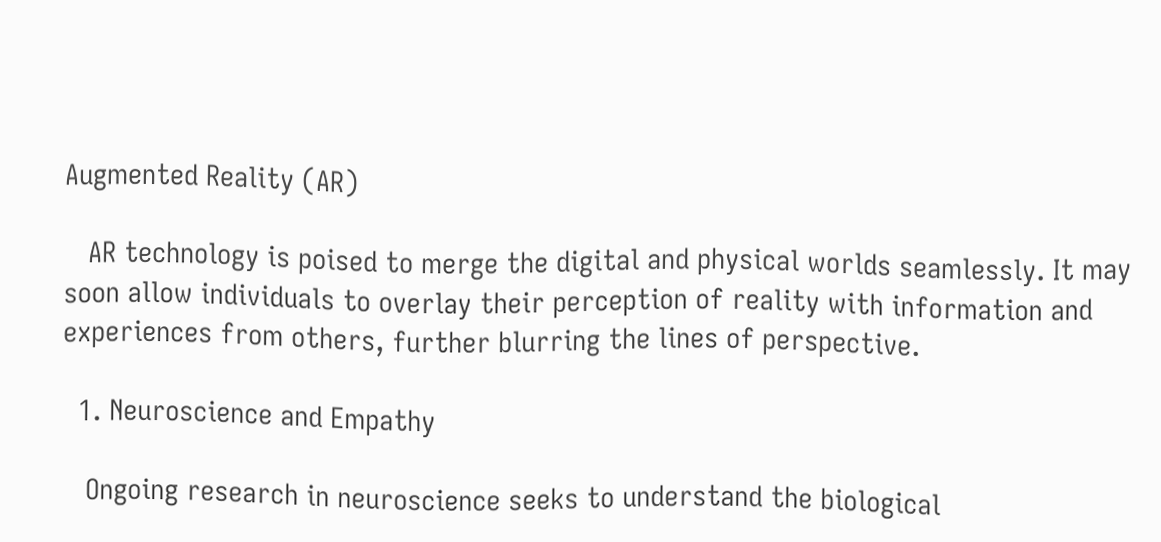Augmented Reality (AR)

   AR technology is poised to merge the digital and physical worlds seamlessly. It may soon allow individuals to overlay their perception of reality with information and experiences from others, further blurring the lines of perspective.

  1. Neuroscience and Empathy

   Ongoing research in neuroscience seeks to understand the biological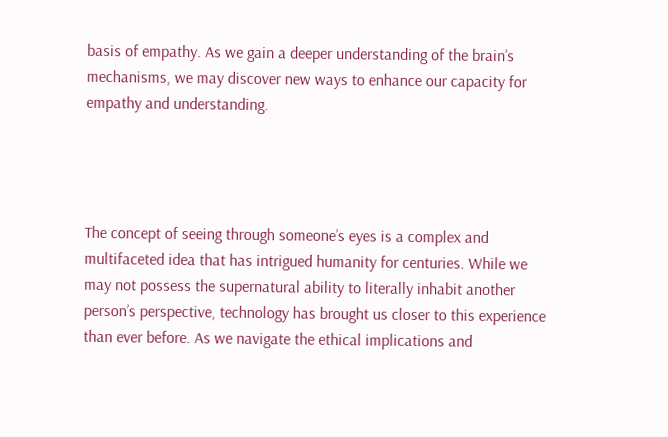basis of empathy. As we gain a deeper understanding of the brain’s mechanisms, we may discover new ways to enhance our capacity for empathy and understanding.




The concept of seeing through someone’s eyes is a complex and multifaceted idea that has intrigued humanity for centuries. While we may not possess the supernatural ability to literally inhabit another person’s perspective, technology has brought us closer to this experience than ever before. As we navigate the ethical implications and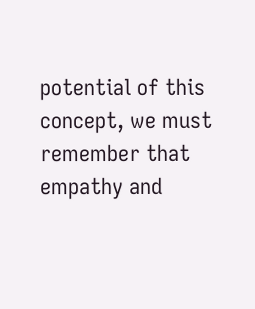potential of this concept, we must remember that empathy and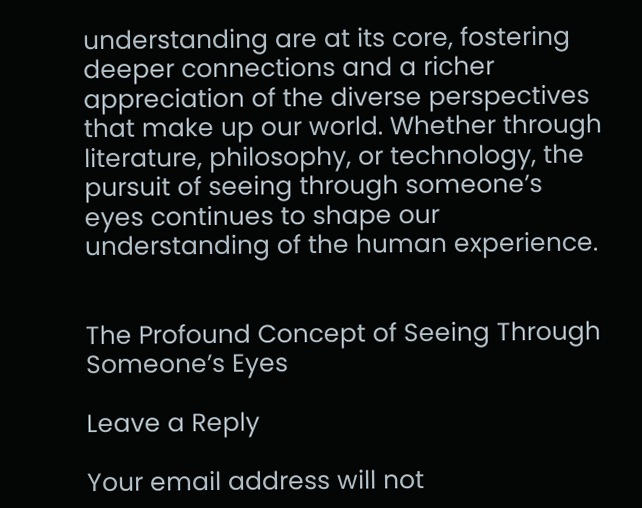understanding are at its core, fostering deeper connections and a richer appreciation of the diverse perspectives that make up our world. Whether through literature, philosophy, or technology, the pursuit of seeing through someone’s eyes continues to shape our understanding of the human experience.


The Profound Concept of Seeing Through Someone’s Eyes

Leave a Reply

Your email address will not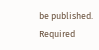be published. Required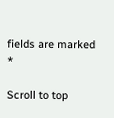fields are marked *

Scroll to top